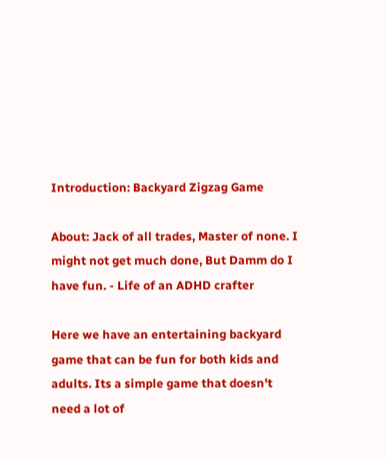Introduction: Backyard Zigzag Game

About: Jack of all trades, Master of none. I might not get much done, But Damm do I have fun. - Life of an ADHD crafter

Here we have an entertaining backyard game that can be fun for both kids and adults. Its a simple game that doesn't need a lot of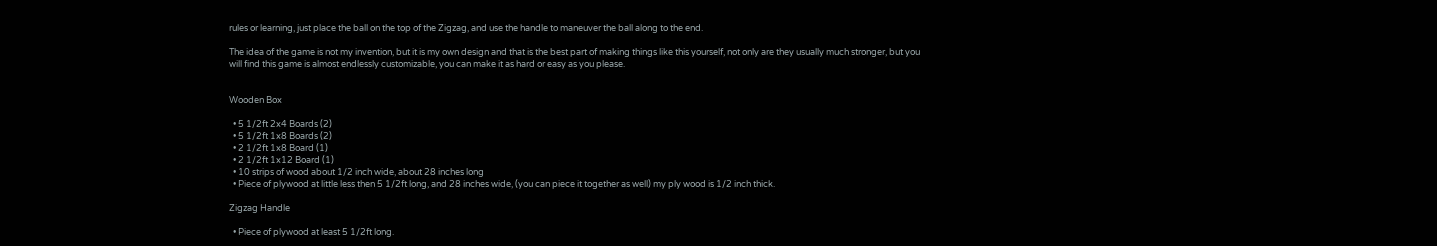rules or learning, just place the ball on the top of the Zigzag, and use the handle to maneuver the ball along to the end.

The idea of the game is not my invention, but it is my own design and that is the best part of making things like this yourself, not only are they usually much stronger, but you will find this game is almost endlessly customizable, you can make it as hard or easy as you please.


Wooden Box

  • 5 1/2ft 2x4 Boards (2)
  • 5 1/2ft 1x8 Boards (2)
  • 2 1/2ft 1x8 Board (1)
  • 2 1/2ft 1x12 Board (1)
  • 10 strips of wood about 1/2 inch wide, about 28 inches long
  • Piece of plywood at little less then 5 1/2ft long, and 28 inches wide, (you can piece it together as well) my ply wood is 1/2 inch thick.

Zigzag Handle

  • Piece of plywood at least 5 1/2ft long.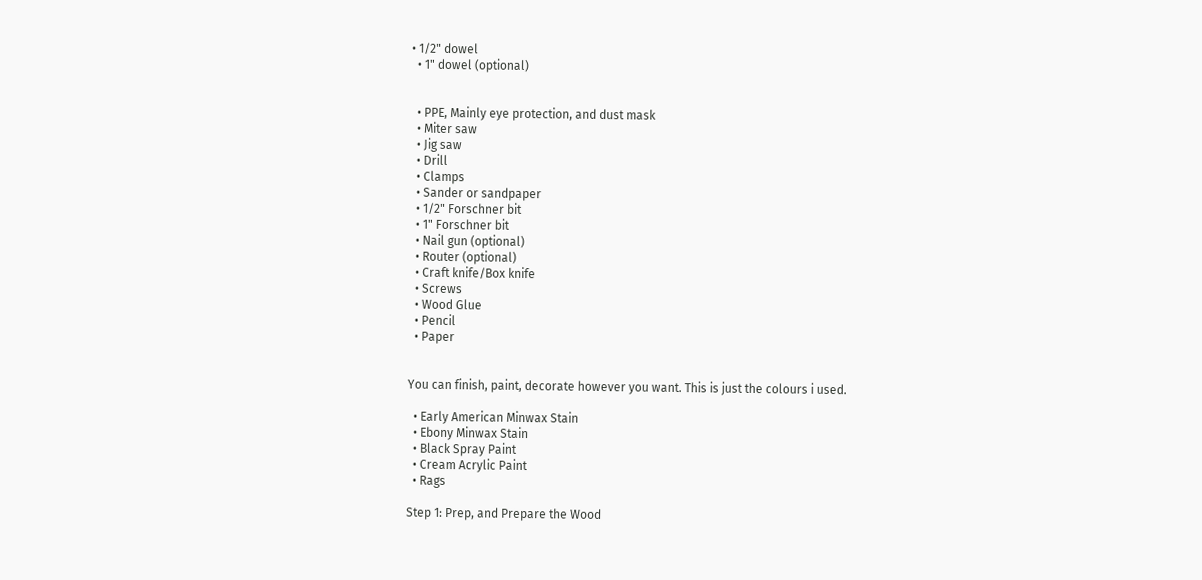• 1/2" dowel
  • 1" dowel (optional)


  • PPE, Mainly eye protection, and dust mask
  • Miter saw
  • Jig saw
  • Drill
  • Clamps
  • Sander or sandpaper
  • 1/2" Forschner bit
  • 1" Forschner bit
  • Nail gun (optional)
  • Router (optional)
  • Craft knife/Box knife
  • Screws
  • Wood Glue
  • Pencil
  • Paper


You can finish, paint, decorate however you want. This is just the colours i used.

  • Early American Minwax Stain
  • Ebony Minwax Stain
  • Black Spray Paint
  • Cream Acrylic Paint
  • Rags

Step 1: Prep, and Prepare the Wood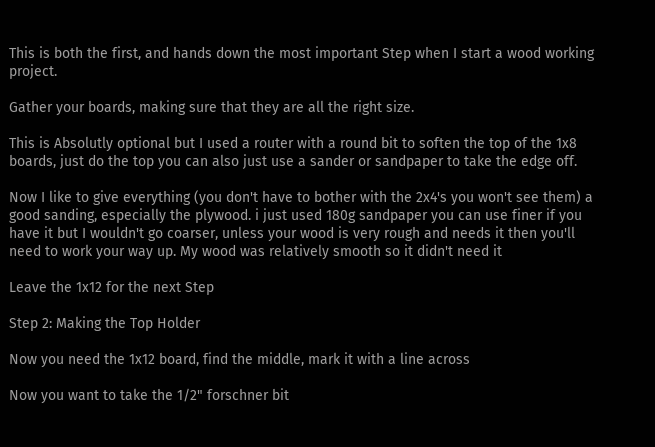This is both the first, and hands down the most important Step when I start a wood working project.

Gather your boards, making sure that they are all the right size.

This is Absolutly optional but I used a router with a round bit to soften the top of the 1x8 boards, just do the top you can also just use a sander or sandpaper to take the edge off.

Now I like to give everything (you don't have to bother with the 2x4's you won't see them) a good sanding, especially the plywood. i just used 180g sandpaper you can use finer if you have it but I wouldn't go coarser, unless your wood is very rough and needs it then you'll need to work your way up. My wood was relatively smooth so it didn't need it

Leave the 1x12 for the next Step

Step 2: Making the Top Holder

Now you need the 1x12 board, find the middle, mark it with a line across

Now you want to take the 1/2" forschner bit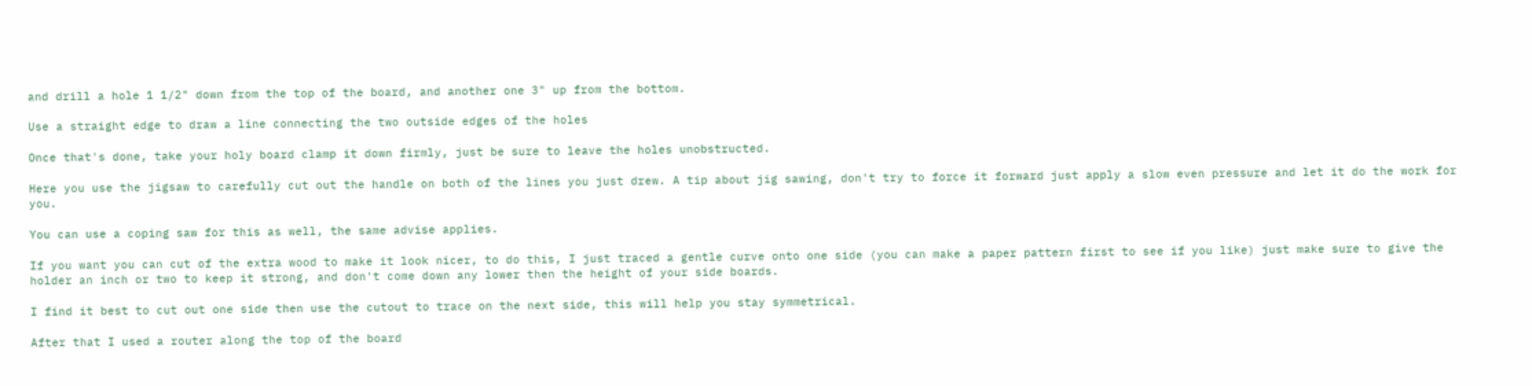and drill a hole 1 1/2" down from the top of the board, and another one 3" up from the bottom.

Use a straight edge to draw a line connecting the two outside edges of the holes

Once that's done, take your holy board clamp it down firmly, just be sure to leave the holes unobstructed.

Here you use the jigsaw to carefully cut out the handle on both of the lines you just drew. A tip about jig sawing, don't try to force it forward just apply a slow even pressure and let it do the work for you.

You can use a coping saw for this as well, the same advise applies.

If you want you can cut of the extra wood to make it look nicer, to do this, I just traced a gentle curve onto one side (you can make a paper pattern first to see if you like) just make sure to give the holder an inch or two to keep it strong, and don't come down any lower then the height of your side boards.

I find it best to cut out one side then use the cutout to trace on the next side, this will help you stay symmetrical.

After that I used a router along the top of the board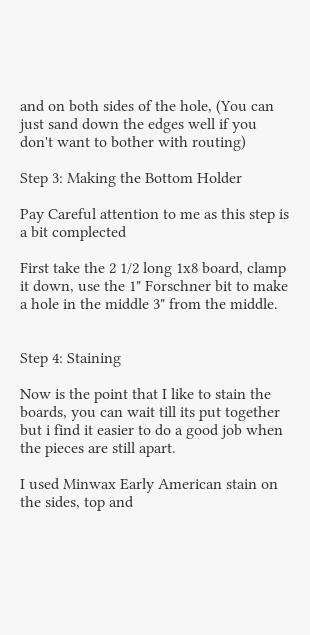and on both sides of the hole, (You can just sand down the edges well if you don't want to bother with routing)

Step 3: Making the Bottom Holder

Pay Careful attention to me as this step is a bit complected

First take the 2 1/2 long 1x8 board, clamp it down, use the 1" Forschner bit to make a hole in the middle 3" from the middle.


Step 4: Staining

Now is the point that I like to stain the boards, you can wait till its put together but i find it easier to do a good job when the pieces are still apart.

I used Minwax Early American stain on the sides, top and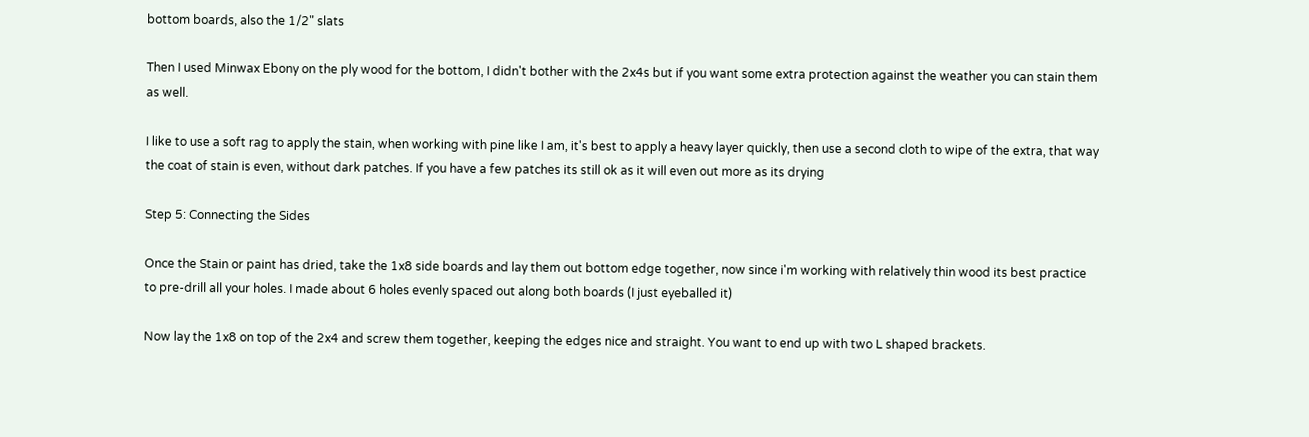bottom boards, also the 1/2" slats

Then I used Minwax Ebony on the ply wood for the bottom, I didn't bother with the 2x4s but if you want some extra protection against the weather you can stain them as well.

I like to use a soft rag to apply the stain, when working with pine like I am, it's best to apply a heavy layer quickly, then use a second cloth to wipe of the extra, that way the coat of stain is even, without dark patches. If you have a few patches its still ok as it will even out more as its drying

Step 5: Connecting the Sides

Once the Stain or paint has dried, take the 1x8 side boards and lay them out bottom edge together, now since i'm working with relatively thin wood its best practice to pre-drill all your holes. I made about 6 holes evenly spaced out along both boards (I just eyeballed it)

Now lay the 1x8 on top of the 2x4 and screw them together, keeping the edges nice and straight. You want to end up with two L shaped brackets.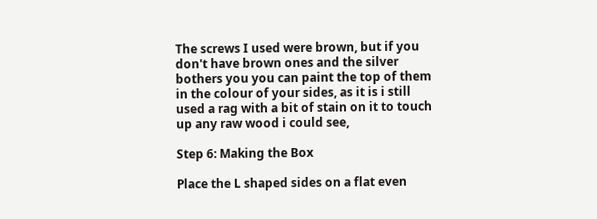The screws I used were brown, but if you don't have brown ones and the silver bothers you you can paint the top of them in the colour of your sides, as it is i still used a rag with a bit of stain on it to touch up any raw wood i could see,

Step 6: Making the Box

Place the L shaped sides on a flat even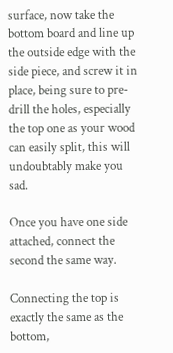surface, now take the bottom board and line up the outside edge with the side piece, and screw it in place, being sure to pre-drill the holes, especially the top one as your wood can easily split, this will undoubtably make you sad.

Once you have one side attached, connect the second the same way.

Connecting the top is exactly the same as the bottom,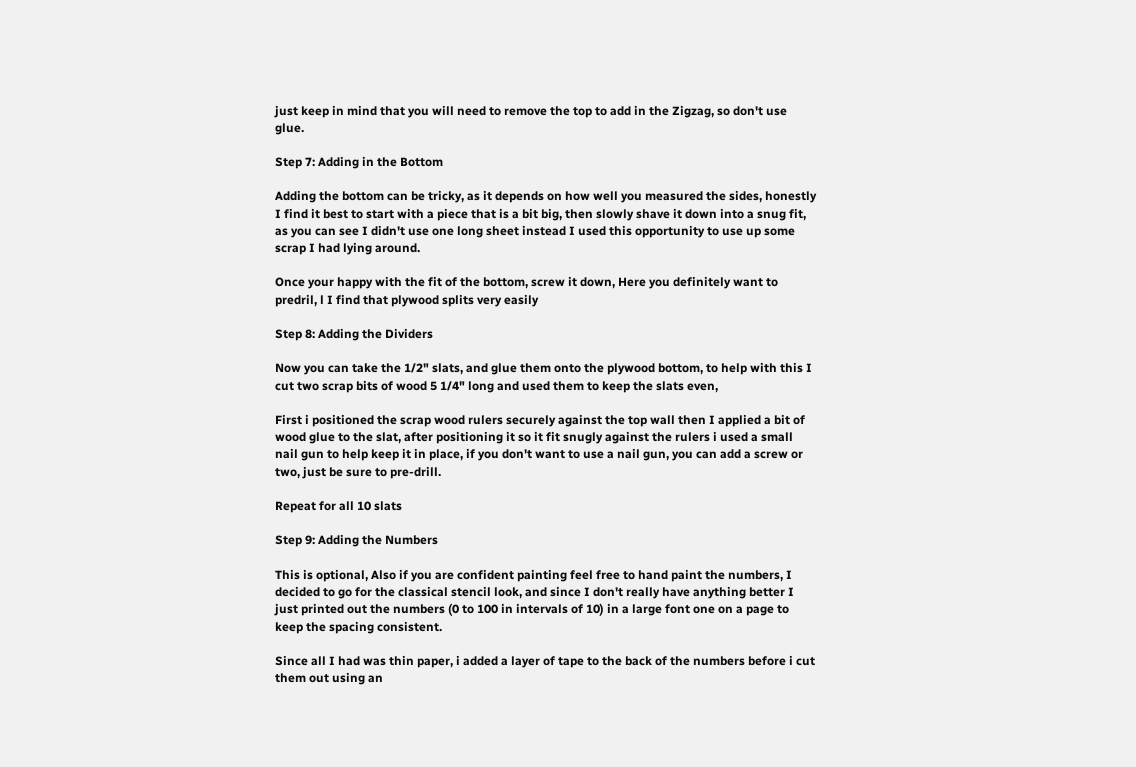just keep in mind that you will need to remove the top to add in the Zigzag, so don't use glue.

Step 7: Adding in the Bottom

Adding the bottom can be tricky, as it depends on how well you measured the sides, honestly I find it best to start with a piece that is a bit big, then slowly shave it down into a snug fit, as you can see I didn't use one long sheet instead I used this opportunity to use up some scrap I had lying around.

Once your happy with the fit of the bottom, screw it down, Here you definitely want to predril, l I find that plywood splits very easily

Step 8: Adding the Dividers

Now you can take the 1/2" slats, and glue them onto the plywood bottom, to help with this I cut two scrap bits of wood 5 1/4" long and used them to keep the slats even,

First i positioned the scrap wood rulers securely against the top wall then I applied a bit of wood glue to the slat, after positioning it so it fit snugly against the rulers i used a small nail gun to help keep it in place, if you don't want to use a nail gun, you can add a screw or two, just be sure to pre-drill.

Repeat for all 10 slats

Step 9: Adding the Numbers

This is optional, Also if you are confident painting feel free to hand paint the numbers, I decided to go for the classical stencil look, and since I don't really have anything better I just printed out the numbers (0 to 100 in intervals of 10) in a large font one on a page to keep the spacing consistent.

Since all I had was thin paper, i added a layer of tape to the back of the numbers before i cut them out using an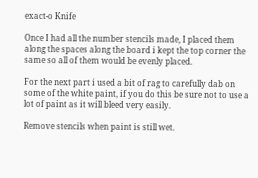exact-o Knife

Once I had all the number stencils made, I placed them along the spaces along the board i kept the top corner the same so all of them would be evenly placed.

For the next part i used a bit of rag to carefully dab on some of the white paint, if you do this be sure not to use a lot of paint as it will bleed very easily.

Remove stencils when paint is still wet.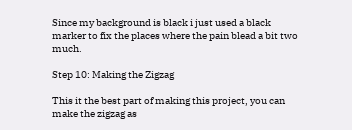Since my background is black i just used a black marker to fix the places where the pain blead a bit two much.

Step 10: Making the Zigzag

This it the best part of making this project, you can make the zigzag as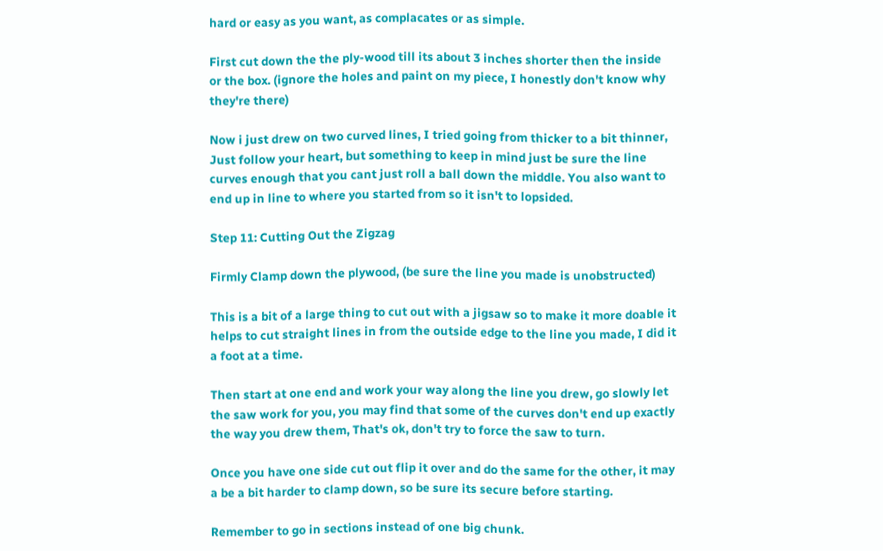hard or easy as you want, as complacates or as simple.

First cut down the the ply-wood till its about 3 inches shorter then the inside or the box. (ignore the holes and paint on my piece, I honestly don't know why they're there)

Now i just drew on two curved lines, I tried going from thicker to a bit thinner, Just follow your heart, but something to keep in mind just be sure the line curves enough that you cant just roll a ball down the middle. You also want to end up in line to where you started from so it isn't to lopsided.

Step 11: Cutting Out the Zigzag

Firmly Clamp down the plywood, (be sure the line you made is unobstructed)

This is a bit of a large thing to cut out with a jigsaw so to make it more doable it helps to cut straight lines in from the outside edge to the line you made, I did it a foot at a time.

Then start at one end and work your way along the line you drew, go slowly let the saw work for you, you may find that some of the curves don't end up exactly the way you drew them, That's ok, don't try to force the saw to turn.

Once you have one side cut out flip it over and do the same for the other, it may a be a bit harder to clamp down, so be sure its secure before starting.

Remember to go in sections instead of one big chunk.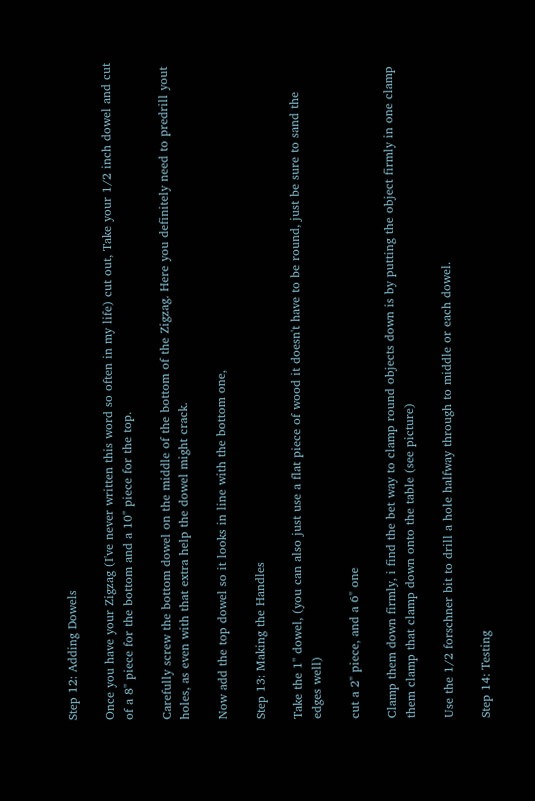Step 12: Adding Dowels

Once you have your Zigzag (I've never written this word so often in my life) cut out, Take your 1/2 inch dowel and cut of a 8" piece for the bottom and a 10" piece for the top.

Carefully screw the bottom dowel on the middle of the bottom of the Zigzag. Here you definitely need to predrill yout holes, as even with that extra help the dowel might crack.

Now add the top dowel so it looks in line with the bottom one,

Step 13: Making the Handles

Take the 1'' dowel, (you can also just use a flat piece of wood it doesn't have to be round, just be sure to sand the edges well)

cut a 2" piece, and a 6" one

Clamp them down firmly, i find the bet way to clamp round objects down is by putting the object firmly in one clamp them clamp that clamp down onto the table (see picture)

Use the 1/2 forschner bit to drill a hole halfway through to middle or each dowel.

Step 14: Testing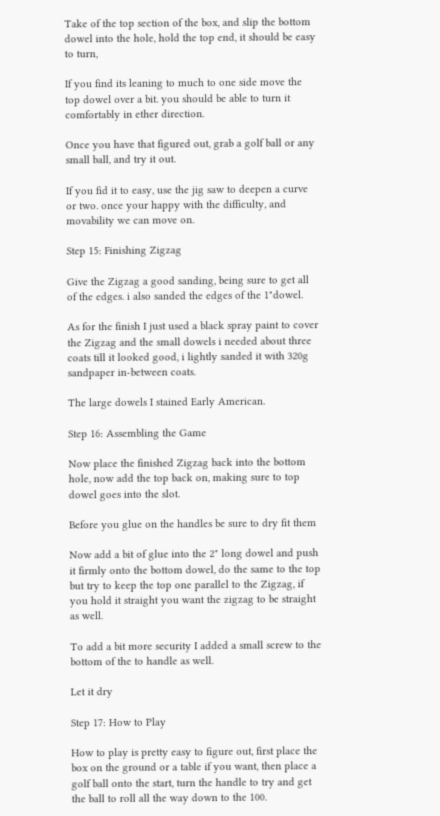Take of the top section of the box, and slip the bottom dowel into the hole, hold the top end, it should be easy to turn,

If you find its leaning to much to one side move the top dowel over a bit. you should be able to turn it comfortably in ether direction.

Once you have that figured out, grab a golf ball or any small ball, and try it out.

If you fid it to easy, use the jig saw to deepen a curve or two. once your happy with the difficulty, and movability we can move on.

Step 15: Finishing Zigzag

Give the Zigzag a good sanding, being sure to get all of the edges. i also sanded the edges of the 1"dowel.

As for the finish I just used a black spray paint to cover the Zigzag and the small dowels i needed about three coats till it looked good, i lightly sanded it with 320g sandpaper in-between coats.

The large dowels I stained Early American.

Step 16: Assembling the Game

Now place the finished Zigzag back into the bottom hole, now add the top back on, making sure to top dowel goes into the slot.

Before you glue on the handles be sure to dry fit them

Now add a bit of glue into the 2" long dowel and push it firmly onto the bottom dowel, do the same to the top but try to keep the top one parallel to the Zigzag, if you hold it straight you want the zigzag to be straight as well.

To add a bit more security I added a small screw to the bottom of the to handle as well.

Let it dry

Step 17: How to Play

How to play is pretty easy to figure out, first place the box on the ground or a table if you want, then place a golf ball onto the start, turn the handle to try and get the ball to roll all the way down to the 100.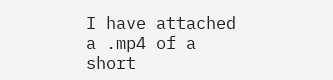I have attached a .mp4 of a short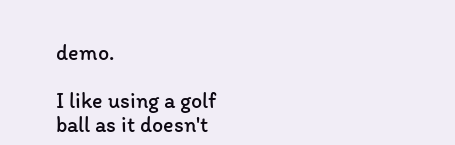demo.

I like using a golf ball as it doesn't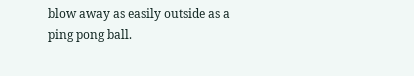blow away as easily outside as a ping pong ball.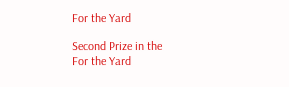For the Yard

Second Prize in the
For the Yard